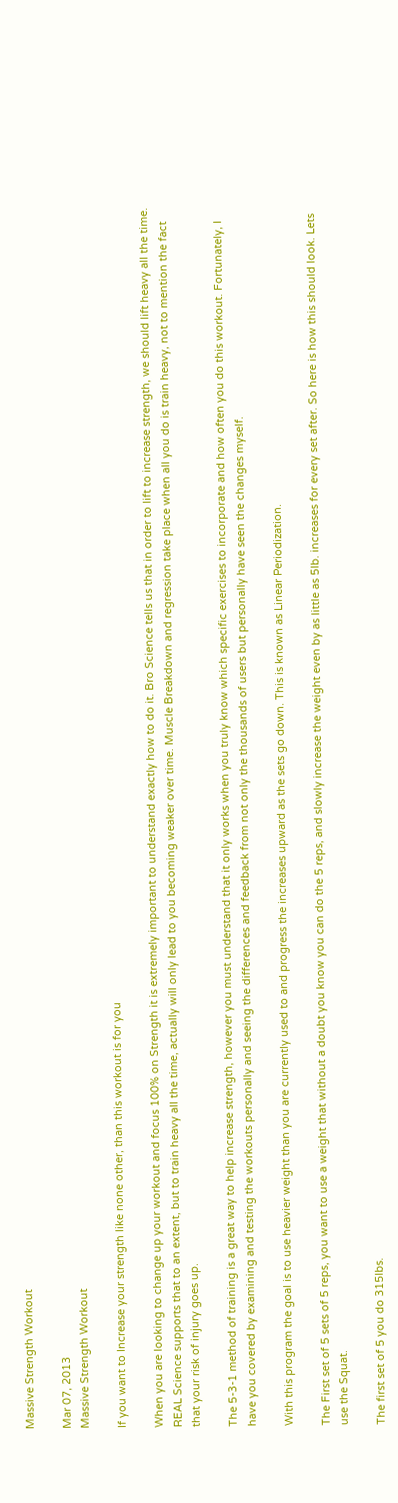Massive Strength Workout

Mar 07, 2013
Massive Strength Workout

If you want to Increase your strength like none other, than this workout is for you

When you are looking to change up your workout and focus 100% on Strength it is extremely important to understand exactly how to do it. Bro Science tells us that in order to lift to increase strength, we should lift heavy all the time. REAL Science supports that to an extent, but to train heavy all the time, actually will only lead to you becoming weaker over time. Muscle Breakdown and regression take place when all you do is train heavy, not to mention the fact that your risk of injury goes up.

The 5-3-1 method of training is a great way to help increase strength, however you must understand that it only works when you truly know which specific exercises to incorporate and how often you do this workout. Fortunately, I have you covered by examining and testing the workouts personally and seeing the differences and feedback from not only the thousands of users but personally have seen the changes myself.

With this program the goal is to use heavier weight than you are currently used to and progress the increases upward as the sets go down. This is known as Linear Periodization.

The First set of 5 sets of 5 reps, you want to use a weight that without a doubt you know you can do the 5 reps, and slowly increase the weight even by as little as 5lb. increases for every set after. So here is how this should look. Lets use the Squat.

The first set of 5 you do 315lbs.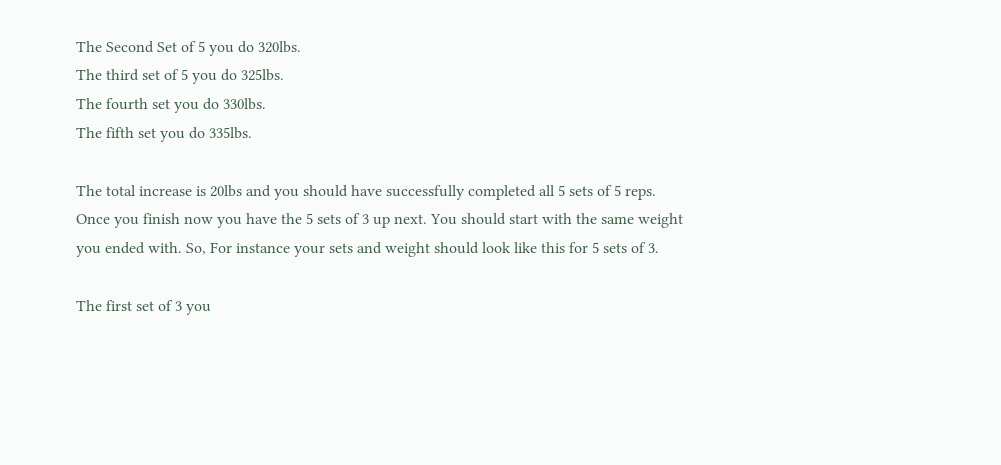The Second Set of 5 you do 320lbs.
The third set of 5 you do 325lbs.
The fourth set you do 330lbs.
The fifth set you do 335lbs.

The total increase is 20lbs and you should have successfully completed all 5 sets of 5 reps. Once you finish now you have the 5 sets of 3 up next. You should start with the same weight you ended with. So, For instance your sets and weight should look like this for 5 sets of 3.

The first set of 3 you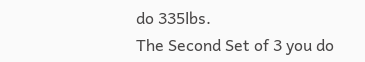do 335lbs.
The Second Set of 3 you do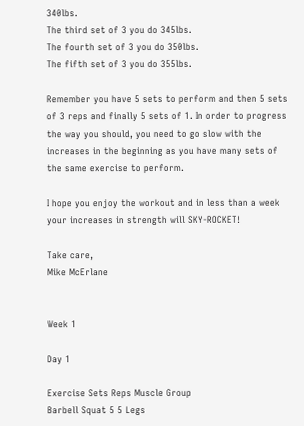340lbs.
The third set of 3 you do 345lbs.
The fourth set of 3 you do 350lbs.
The fifth set of 3 you do 355lbs.

Remember you have 5 sets to perform and then 5 sets of 3 reps and finally 5 sets of 1. In order to progress the way you should, you need to go slow with the increases in the beginning as you have many sets of the same exercise to perform.

I hope you enjoy the workout and in less than a week your increases in strength will SKY-ROCKET!

Take care,
Mike McErlane


Week 1

Day 1

Exercise Sets Reps Muscle Group
Barbell Squat 5 5 Legs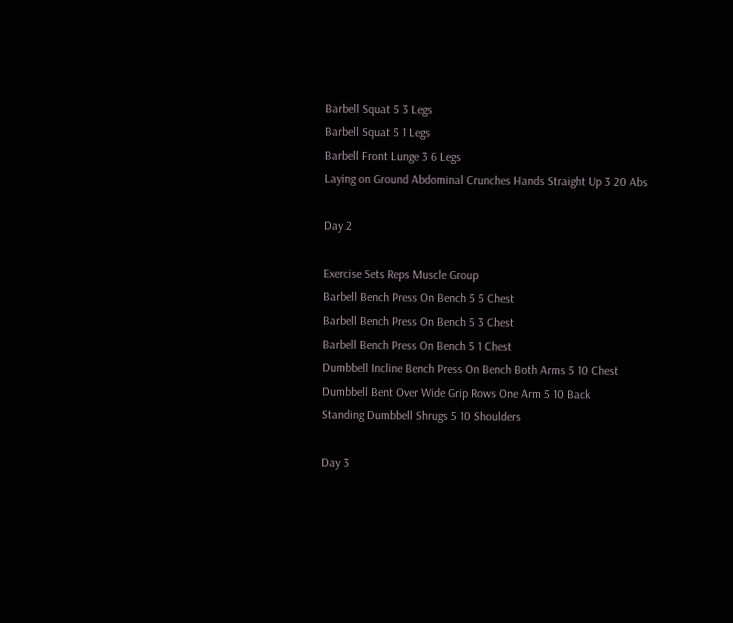Barbell Squat 5 3 Legs
Barbell Squat 5 1 Legs
Barbell Front Lunge 3 6 Legs
Laying on Ground Abdominal Crunches Hands Straight Up 3 20 Abs

Day 2

Exercise Sets Reps Muscle Group
Barbell Bench Press On Bench 5 5 Chest
Barbell Bench Press On Bench 5 3 Chest
Barbell Bench Press On Bench 5 1 Chest
Dumbbell Incline Bench Press On Bench Both Arms 5 10 Chest
Dumbbell Bent Over Wide Grip Rows One Arm 5 10 Back
Standing Dumbbell Shrugs 5 10 Shoulders

Day 3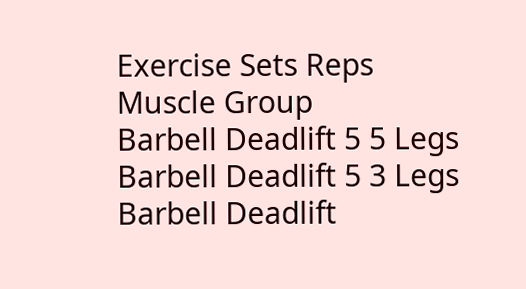Exercise Sets Reps Muscle Group
Barbell Deadlift 5 5 Legs
Barbell Deadlift 5 3 Legs
Barbell Deadlift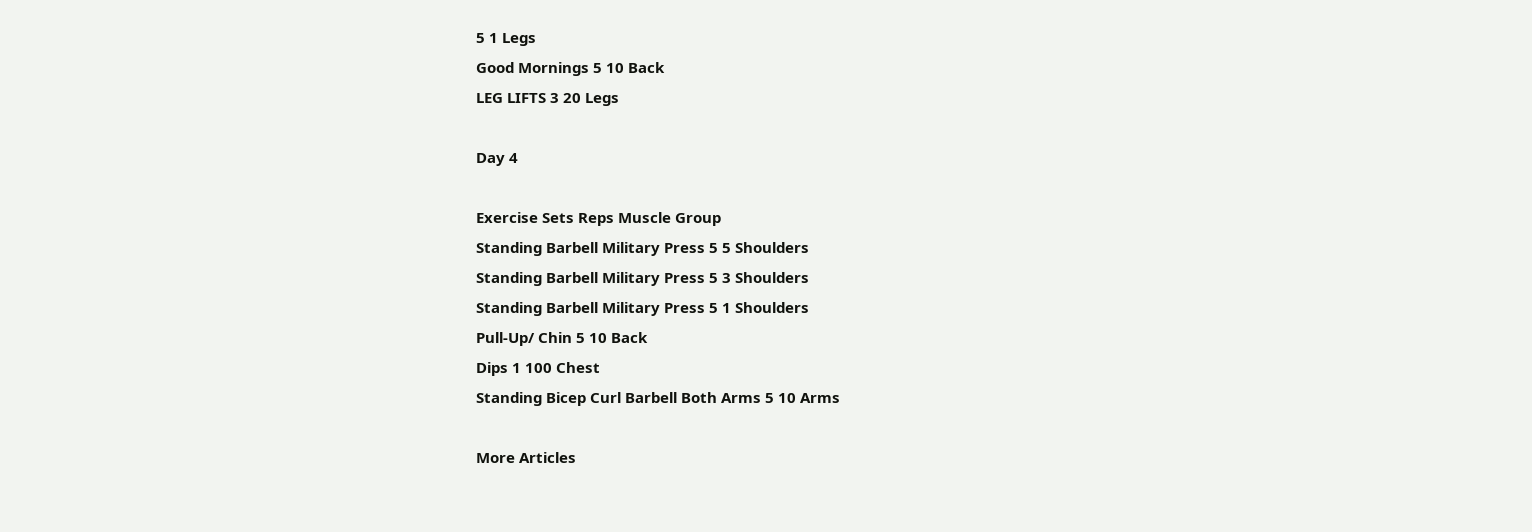5 1 Legs
Good Mornings 5 10 Back
LEG LIFTS 3 20 Legs

Day 4

Exercise Sets Reps Muscle Group
Standing Barbell Military Press 5 5 Shoulders
Standing Barbell Military Press 5 3 Shoulders
Standing Barbell Military Press 5 1 Shoulders
Pull-Up/ Chin 5 10 Back
Dips 1 100 Chest
Standing Bicep Curl Barbell Both Arms 5 10 Arms

More Articles